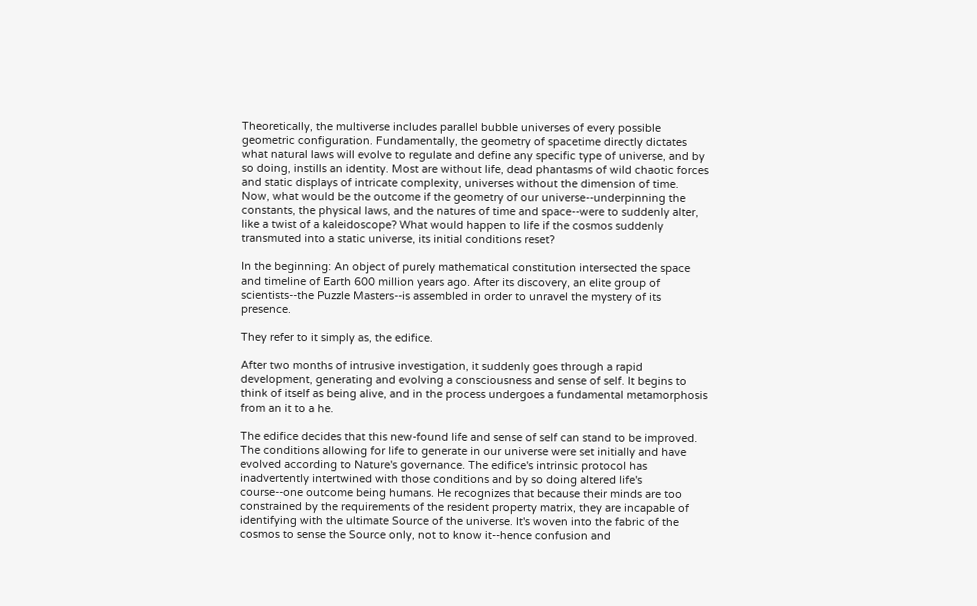Theoretically, the multiverse includes parallel bubble universes of every possible geometric configuration. Fundamentally, the geometry of spacetime directly dictates what natural laws will evolve to regulate and define any specific type of universe, and by so doing, instills an identity. Most are without life, dead phantasms of wild chaotic forces and static displays of intricate complexity, universes without the dimension of time. Now, what would be the outcome if the geometry of our universe--underpinning the constants, the physical laws, and the natures of time and space--were to suddenly alter, like a twist of a kaleidoscope? What would happen to life if the cosmos suddenly transmuted into a static universe, its initial conditions reset?

In the beginning: An object of purely mathematical constitution intersected the space and timeline of Earth 600 million years ago. After its discovery, an elite group of scientists--the Puzzle Masters--is assembled in order to unravel the mystery of its presence.

They refer to it simply as, the edifice.

After two months of intrusive investigation, it suddenly goes through a rapid development, generating and evolving a consciousness and sense of self. It begins to think of itself as being alive, and in the process undergoes a fundamental metamorphosis from an it to a he.

The edifice decides that this new-found life and sense of self can stand to be improved. The conditions allowing for life to generate in our universe were set initially and have evolved according to Nature's governance. The edifice's intrinsic protocol has inadvertently intertwined with those conditions and by so doing altered life's course--one outcome being humans. He recognizes that because their minds are too constrained by the requirements of the resident property matrix, they are incapable of identifying with the ultimate Source of the universe. It's woven into the fabric of the cosmos to sense the Source only, not to know it--hence confusion and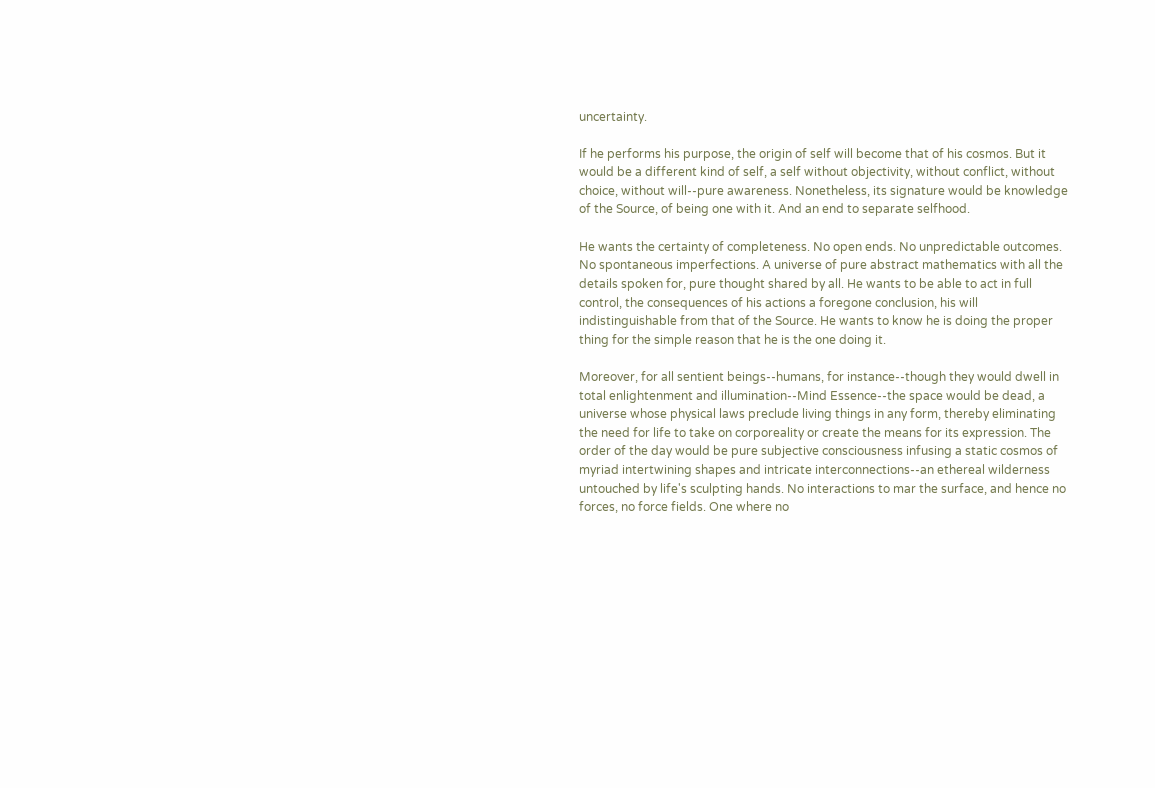uncertainty.

If he performs his purpose, the origin of self will become that of his cosmos. But it would be a different kind of self, a self without objectivity, without conflict, without choice, without will--pure awareness. Nonetheless, its signature would be knowledge of the Source, of being one with it. And an end to separate selfhood.

He wants the certainty of completeness. No open ends. No unpredictable outcomes. No spontaneous imperfections. A universe of pure abstract mathematics with all the details spoken for, pure thought shared by all. He wants to be able to act in full control, the consequences of his actions a foregone conclusion, his will indistinguishable from that of the Source. He wants to know he is doing the proper thing for the simple reason that he is the one doing it.

Moreover, for all sentient beings--humans, for instance--though they would dwell in total enlightenment and illumination--Mind Essence--the space would be dead, a universe whose physical laws preclude living things in any form, thereby eliminating the need for life to take on corporeality or create the means for its expression. The order of the day would be pure subjective consciousness infusing a static cosmos of myriad intertwining shapes and intricate interconnections--an ethereal wilderness untouched by life's sculpting hands. No interactions to mar the surface, and hence no forces, no force fields. One where no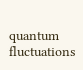quantum fluctuations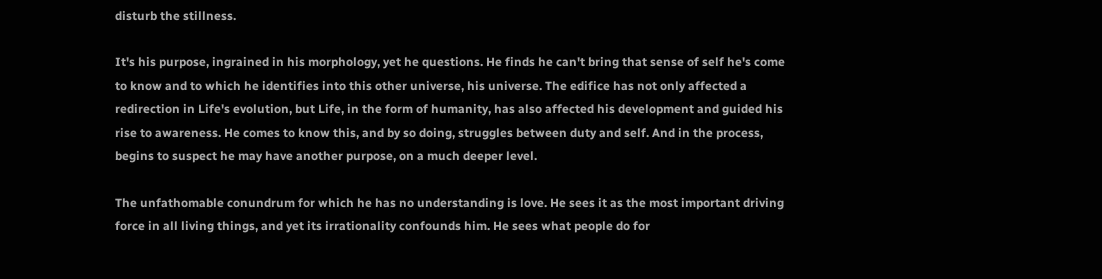disturb the stillness.

It's his purpose, ingrained in his morphology, yet he questions. He finds he can't bring that sense of self he's come to know and to which he identifies into this other universe, his universe. The edifice has not only affected a redirection in Life's evolution, but Life, in the form of humanity, has also affected his development and guided his rise to awareness. He comes to know this, and by so doing, struggles between duty and self. And in the process, begins to suspect he may have another purpose, on a much deeper level.

The unfathomable conundrum for which he has no understanding is love. He sees it as the most important driving force in all living things, and yet its irrationality confounds him. He sees what people do for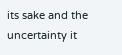its sake and the uncertainty it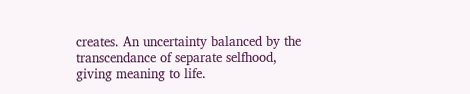creates. An uncertainty balanced by the transcendance of separate selfhood, giving meaning to life.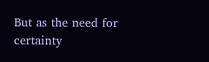But as the need for certainty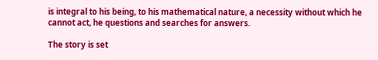is integral to his being, to his mathematical nature, a necessity without which he cannot act, he questions and searches for answers.

The story is set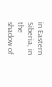in Eastern Siberia, in the shadow of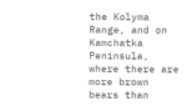the Kolyma Range, and on Kamchatka Peninsula, where there are more brown bears than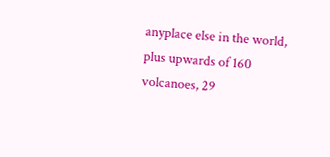anyplace else in the world, plus upwards of 160 volcanoes, 29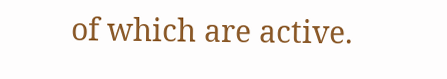of which are active.